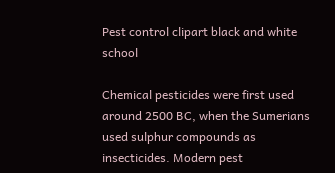Pest control clipart black and white school

Chemical pesticides were first used around 2500 BC, when the Sumerians used sulphur compounds as insecticides. Modern pest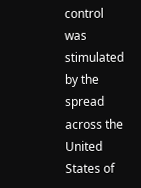control was stimulated by the spread across the United States of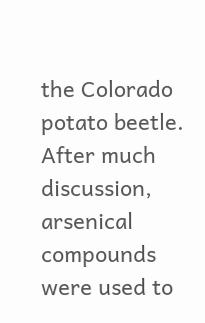the Colorado potato beetle. After much discussion, arsenical compounds were used to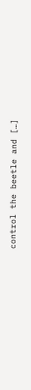control the beetle and […]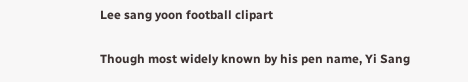Lee sang yoon football clipart

Though most widely known by his pen name, Yi Sang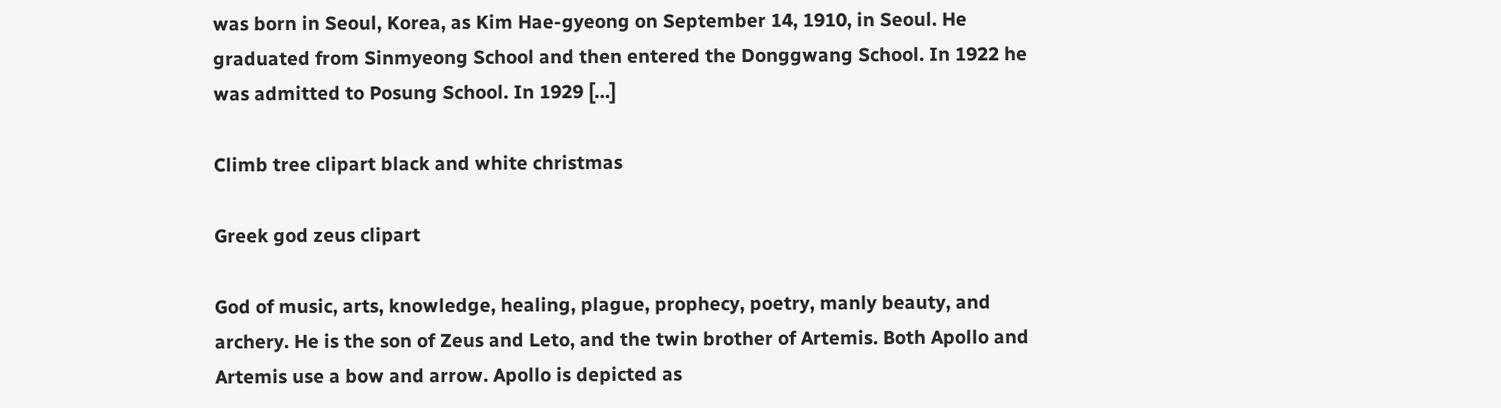was born in Seoul, Korea, as Kim Hae-gyeong on September 14, 1910, in Seoul. He graduated from Sinmyeong School and then entered the Donggwang School. In 1922 he was admitted to Posung School. In 1929 […]

Climb tree clipart black and white christmas

Greek god zeus clipart

God of music, arts, knowledge, healing, plague, prophecy, poetry, manly beauty, and archery. He is the son of Zeus and Leto, and the twin brother of Artemis. Both Apollo and Artemis use a bow and arrow. Apollo is depicted as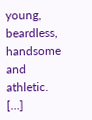young, beardless, handsome and athletic. […]